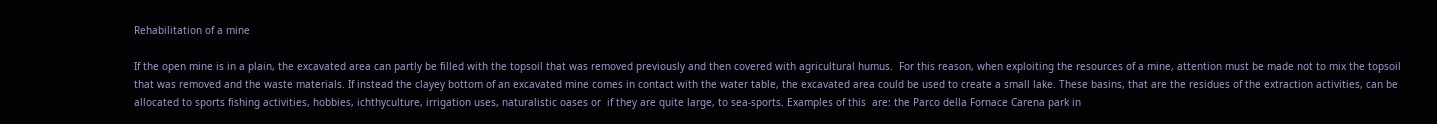Rehabilitation of a mine

If the open mine is in a plain, the excavated area can partly be filled with the topsoil that was removed previously and then covered with agricultural humus.  For this reason, when exploiting the resources of a mine, attention must be made not to mix the topsoil that was removed and the waste materials. If instead the clayey bottom of an excavated mine comes in contact with the water table, the excavated area could be used to create a small lake. These basins, that are the residues of the extraction activities, can be allocated to sports fishing activities, hobbies, ichthyculture, irrigation uses, naturalistic oases or  if they are quite large, to sea-sports. Examples of this  are: the Parco della Fornace Carena park in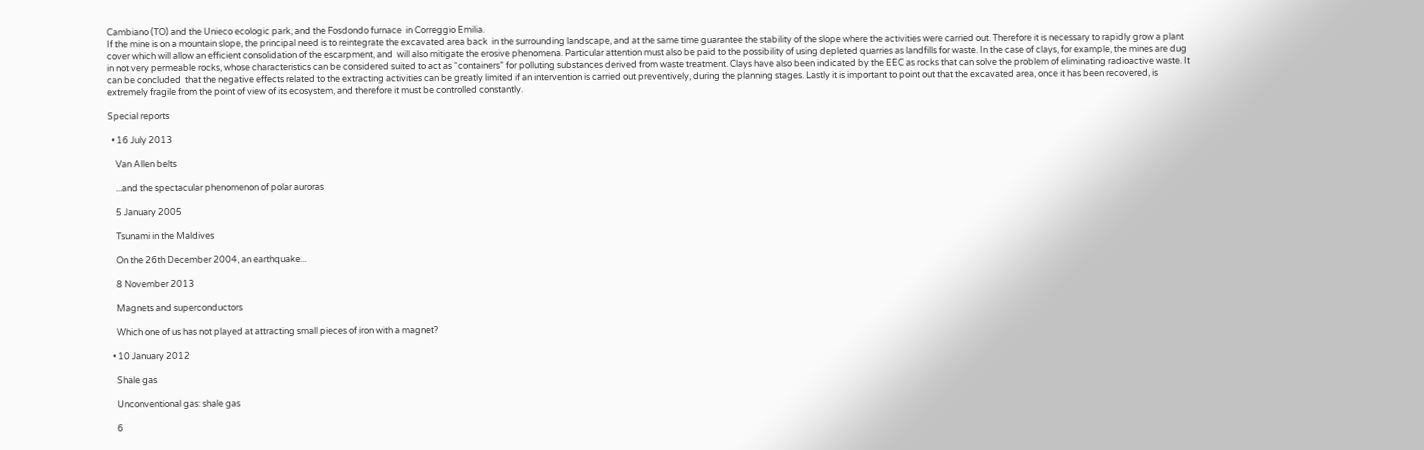Cambiano (TO) and the Unieco ecologic park, and the Fosdondo furnace  in Correggio Emilia.
If the mine is on a mountain slope, the principal need is to reintegrate the excavated area back  in the surrounding landscape, and at the same time guarantee the stability of the slope where the activities were carried out. Therefore it is necessary to rapidly grow a plant cover which will allow an efficient consolidation of the escarpment, and  will also mitigate the erosive phenomena. Particular attention must also be paid to the possibility of using depleted quarries as landfills for waste. In the case of clays, for example, the mines are dug in not very permeable rocks, whose characteristics can be considered suited to act as “containers” for polluting substances derived from waste treatment. Clays have also been indicated by the EEC as rocks that can solve the problem of eliminating radioactive waste. It can be concluded  that the negative effects related to the extracting activities can be greatly limited if an intervention is carried out preventively, during the planning stages. Lastly it is important to point out that the excavated area, once it has been recovered, is extremely fragile from the point of view of its ecosystem, and therefore it must be controlled constantly.

Special reports

  • 16 July 2013

    Van Allen belts

    ...and the spectacular phenomenon of polar auroras

    5 January 2005

    Tsunami in the Maldives

    On the 26th December 2004, an earthquake...

    8 November 2013

    Magnets and superconductors

    Which one of us has not played at attracting small pieces of iron with a magnet?

  • 10 January 2012

    Shale gas

    Unconventional gas: shale gas

    6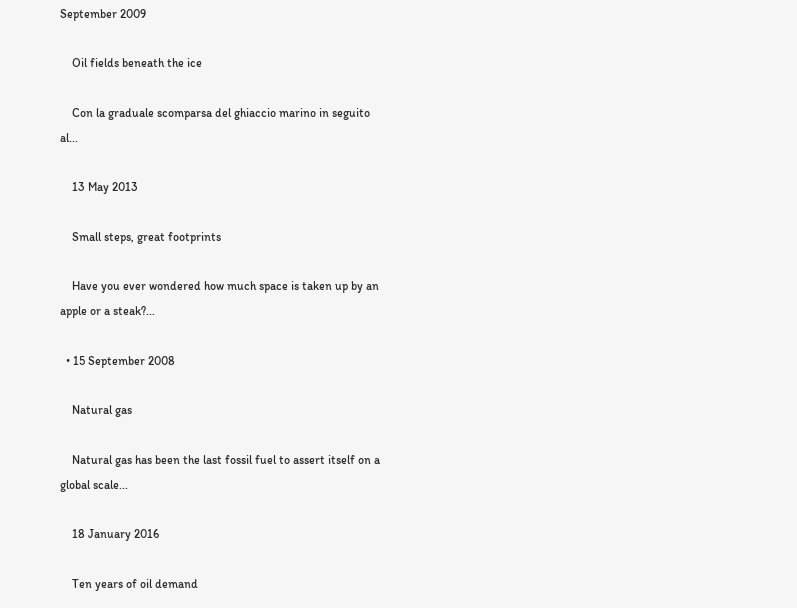September 2009

    Oil fields beneath the ice

    Con la graduale scomparsa del ghiaccio marino in seguito al...

    13 May 2013

    Small steps, great footprints

    Have you ever wondered how much space is taken up by an apple or a steak?...

  • 15 September 2008

    Natural gas

    Natural gas has been the last fossil fuel to assert itself on a global scale...

    18 January 2016

    Ten years of oil demand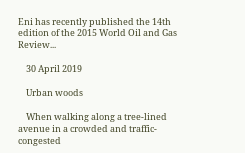Eni has recently published the 14th edition of the 2015 World Oil and Gas Review...

    30 April 2019

    Urban woods

    When walking along a tree-lined avenue in a crowded and traffic-congested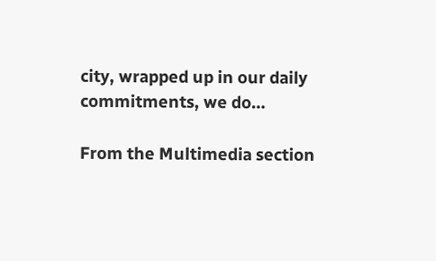city, wrapped up in our daily commitments, we do…

From the Multimedia section